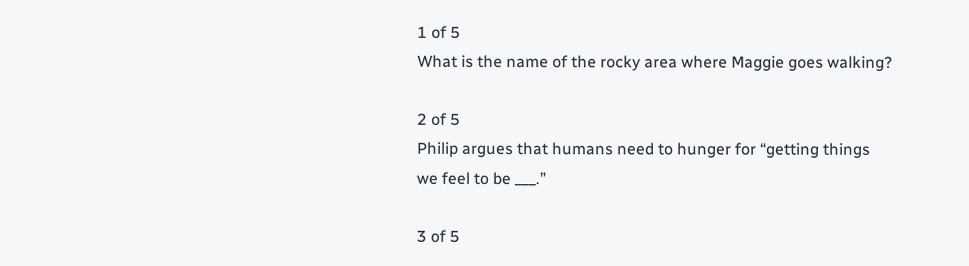1 of 5
What is the name of the rocky area where Maggie goes walking?

2 of 5
Philip argues that humans need to hunger for “getting things we feel to be ___.”

3 of 5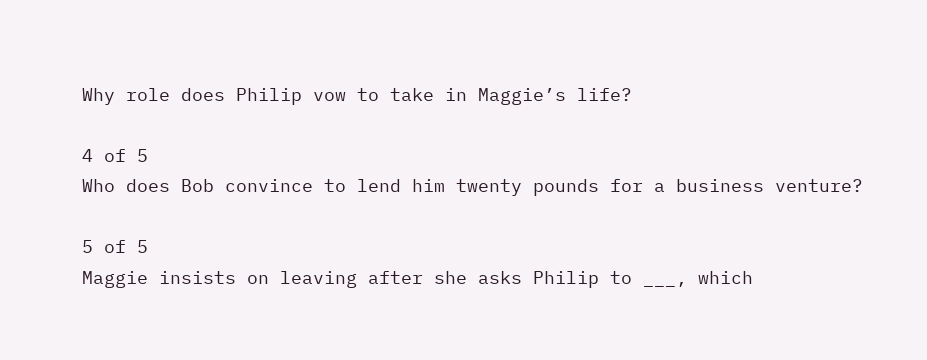Why role does Philip vow to take in Maggie’s life?

4 of 5
Who does Bob convince to lend him twenty pounds for a business venture?

5 of 5
Maggie insists on leaving after she asks Philip to ___, which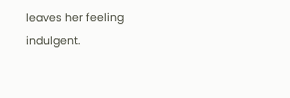leaves her feeling indulgent.